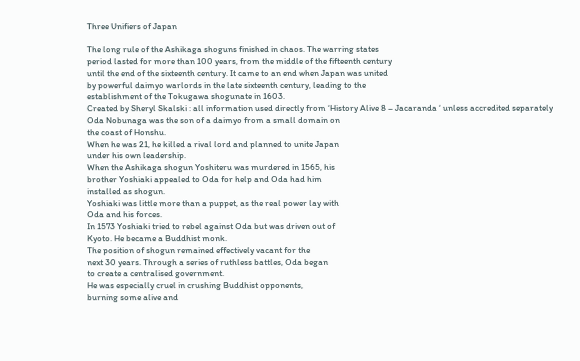Three Unifiers of Japan

The long rule of the Ashikaga shoguns finished in chaos. The warring states
period lasted for more than 100 years, from the middle of the fifteenth century
until the end of the sixteenth century. It came to an end when Japan was united
by powerful daimyo warlords in the late sixteenth century, leading to the
establishment of the Tokugawa shogunate in 1603.
Created by Sheryl Skalski : all information used directly from ‘History Alive 8 – Jacaranda ‘ unless accredited separately
Oda Nobunaga was the son of a daimyo from a small domain on
the coast of Honshu.
When he was 21, he killed a rival lord and planned to unite Japan
under his own leadership.
When the Ashikaga shogun Yoshiteru was murdered in 1565, his
brother Yoshiaki appealed to Oda for help and Oda had him
installed as shogun.
Yoshiaki was little more than a puppet, as the real power lay with
Oda and his forces.
In 1573 Yoshiaki tried to rebel against Oda but was driven out of
Kyoto. He became a Buddhist monk.
The position of shogun remained effectively vacant for the
next 30 years. Through a series of ruthless battles, Oda began
to create a centralised government.
He was especially cruel in crushing Buddhist opponents,
burning some alive and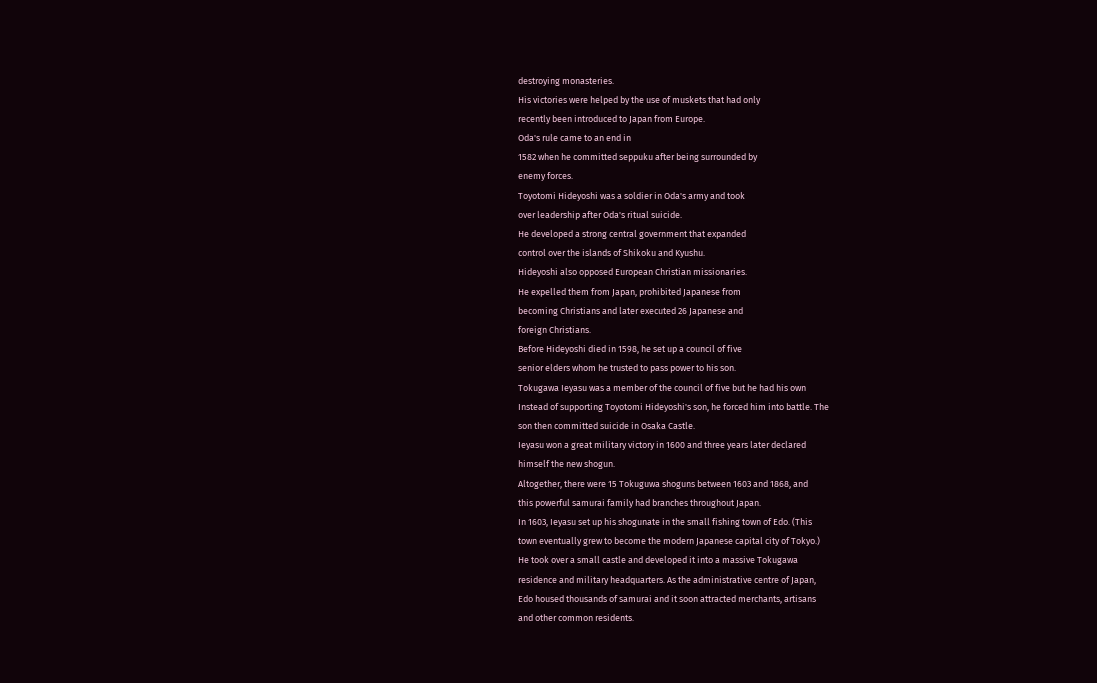destroying monasteries.
His victories were helped by the use of muskets that had only
recently been introduced to Japan from Europe.
Oda's rule came to an end in
1582 when he committed seppuku after being surrounded by
enemy forces.
Toyotomi Hideyoshi was a soldier in Oda's army and took
over leadership after Oda's ritual suicide.
He developed a strong central government that expanded
control over the islands of Shikoku and Kyushu.
Hideyoshi also opposed European Christian missionaries.
He expelled them from Japan, prohibited Japanese from
becoming Christians and later executed 26 Japanese and
foreign Christians.
Before Hideyoshi died in 1598, he set up a council of five
senior elders whom he trusted to pass power to his son.
Tokugawa Ieyasu was a member of the council of five but he had his own
Instead of supporting Toyotomi Hideyoshi's son, he forced him into battle. The
son then committed suicide in Osaka Castle.
Ieyasu won a great military victory in 1600 and three years later declared
himself the new shogun.
Altogether, there were 15 Tokuguwa shoguns between 1603 and 1868, and
this powerful samurai family had branches throughout Japan.
In 1603, Ieyasu set up his shogunate in the small fishing town of Edo. (This
town eventually grew to become the modern Japanese capital city of Tokyo.)
He took over a small castle and developed it into a massive Tokugawa
residence and military headquarters. As the administrative centre of Japan,
Edo housed thousands of samurai and it soon attracted merchants, artisans
and other common residents.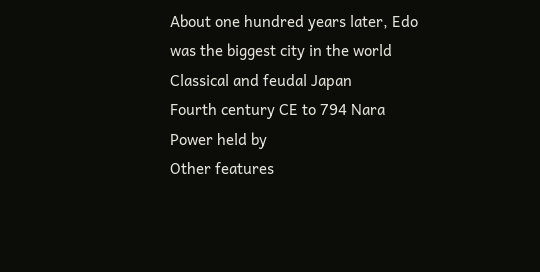About one hundred years later, Edo was the biggest city in the world
Classical and feudal Japan
Fourth century CE to 794 Nara
Power held by
Other features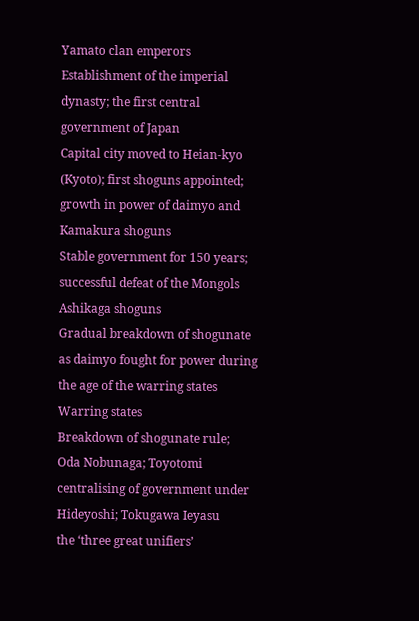Yamato clan emperors
Establishment of the imperial
dynasty; the first central
government of Japan
Capital city moved to Heian-kyo
(Kyoto); first shoguns appointed;
growth in power of daimyo and
Kamakura shoguns
Stable government for 150 years;
successful defeat of the Mongols
Ashikaga shoguns
Gradual breakdown of shogunate
as daimyo fought for power during
the age of the warring states
Warring states
Breakdown of shogunate rule;
Oda Nobunaga; Toyotomi
centralising of government under
Hideyoshi; Tokugawa Ieyasu
the ‘three great unifiers’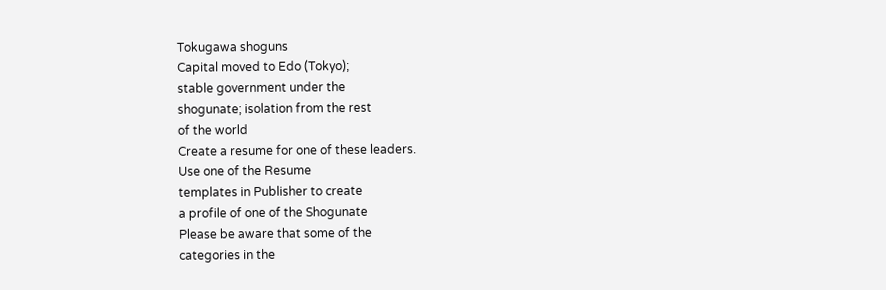Tokugawa shoguns
Capital moved to Edo (Tokyo);
stable government under the
shogunate; isolation from the rest
of the world
Create a resume for one of these leaders.
Use one of the Resume
templates in Publisher to create
a profile of one of the Shogunate
Please be aware that some of the
categories in the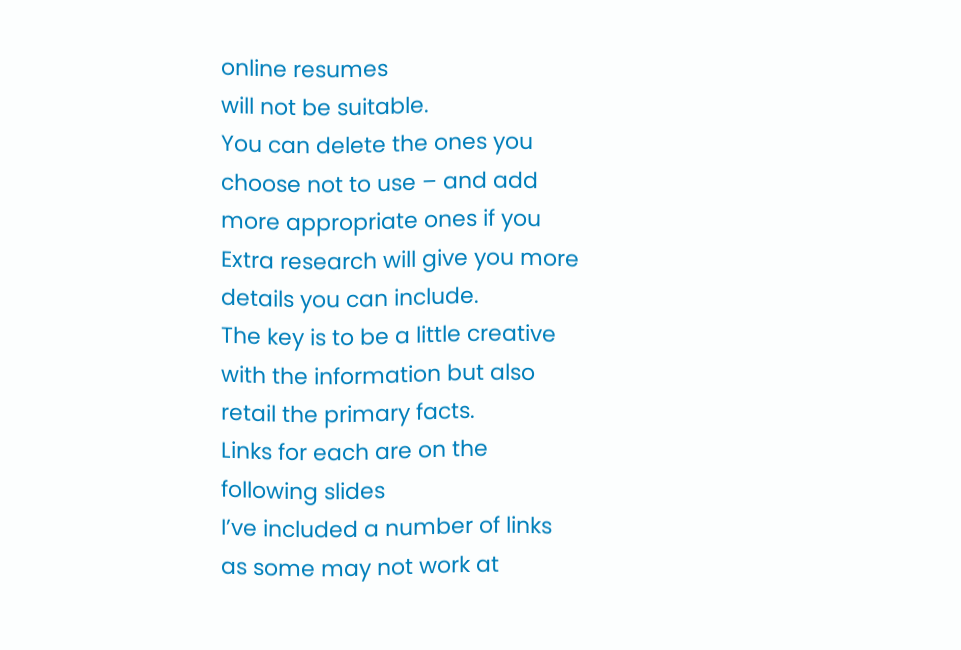online resumes
will not be suitable.
You can delete the ones you
choose not to use – and add
more appropriate ones if you
Extra research will give you more
details you can include.
The key is to be a little creative
with the information but also
retail the primary facts.
Links for each are on the
following slides
I’ve included a number of links
as some may not work at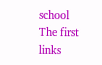school
The first links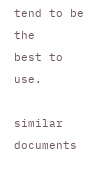tend to be the
best to use.

similar documents